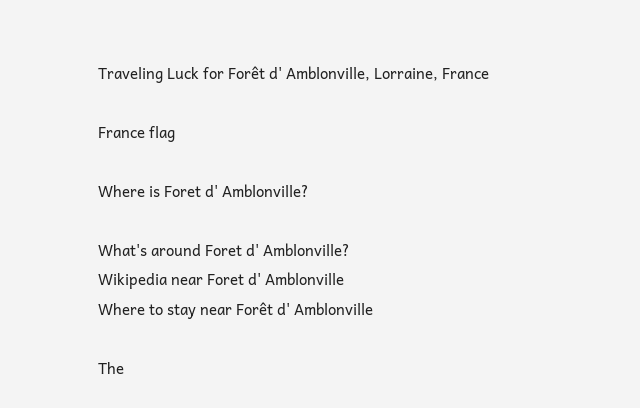Traveling Luck for Forêt d' Amblonville, Lorraine, France

France flag

Where is Foret d' Amblonville?

What's around Foret d' Amblonville?
Wikipedia near Foret d' Amblonville
Where to stay near Forêt d' Amblonville

The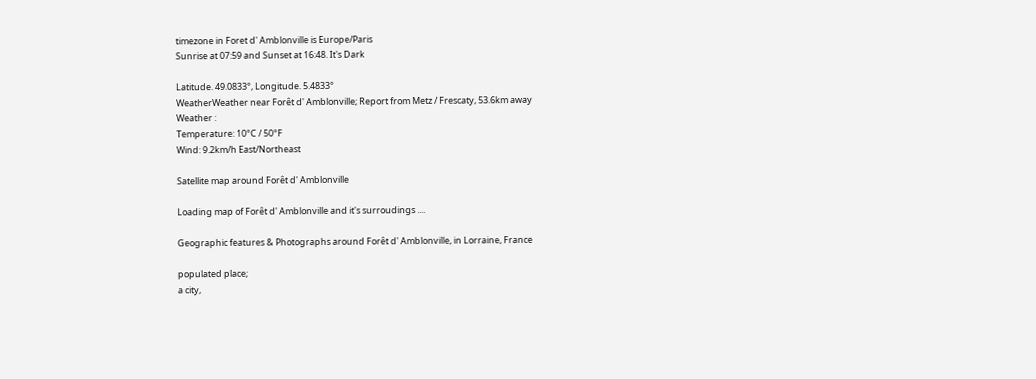timezone in Foret d' Amblonville is Europe/Paris
Sunrise at 07:59 and Sunset at 16:48. It's Dark

Latitude. 49.0833°, Longitude. 5.4833°
WeatherWeather near Forêt d' Amblonville; Report from Metz / Frescaty, 53.6km away
Weather :
Temperature: 10°C / 50°F
Wind: 9.2km/h East/Northeast

Satellite map around Forêt d' Amblonville

Loading map of Forêt d' Amblonville and it's surroudings ....

Geographic features & Photographs around Forêt d' Amblonville, in Lorraine, France

populated place;
a city,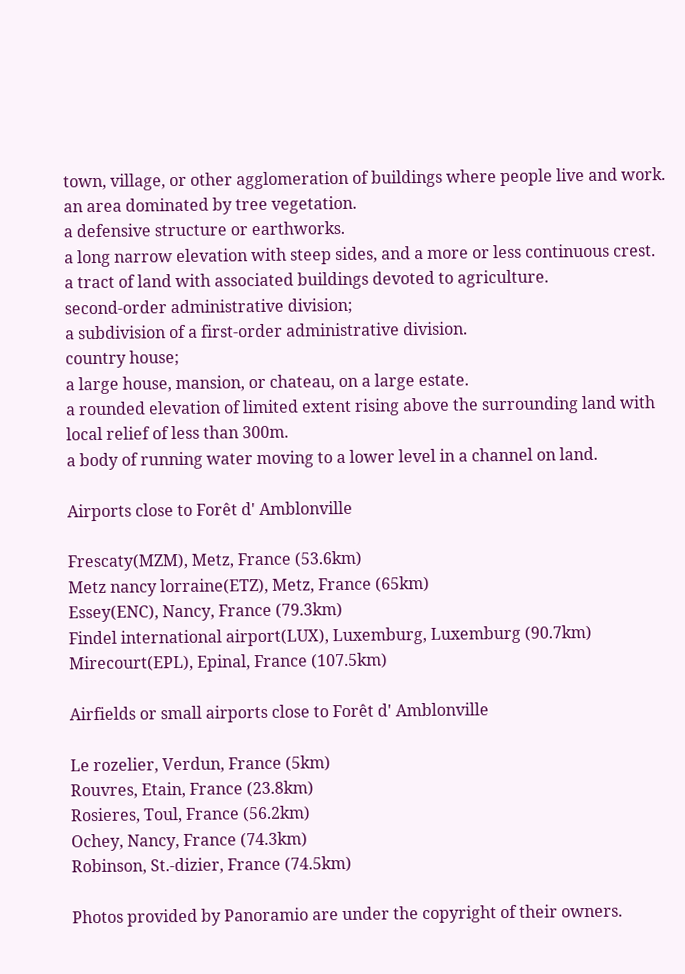town, village, or other agglomeration of buildings where people live and work.
an area dominated by tree vegetation.
a defensive structure or earthworks.
a long narrow elevation with steep sides, and a more or less continuous crest.
a tract of land with associated buildings devoted to agriculture.
second-order administrative division;
a subdivision of a first-order administrative division.
country house;
a large house, mansion, or chateau, on a large estate.
a rounded elevation of limited extent rising above the surrounding land with local relief of less than 300m.
a body of running water moving to a lower level in a channel on land.

Airports close to Forêt d' Amblonville

Frescaty(MZM), Metz, France (53.6km)
Metz nancy lorraine(ETZ), Metz, France (65km)
Essey(ENC), Nancy, France (79.3km)
Findel international airport(LUX), Luxemburg, Luxemburg (90.7km)
Mirecourt(EPL), Epinal, France (107.5km)

Airfields or small airports close to Forêt d' Amblonville

Le rozelier, Verdun, France (5km)
Rouvres, Etain, France (23.8km)
Rosieres, Toul, France (56.2km)
Ochey, Nancy, France (74.3km)
Robinson, St.-dizier, France (74.5km)

Photos provided by Panoramio are under the copyright of their owners.